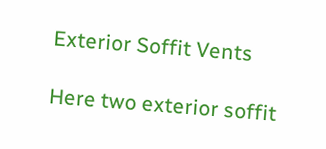Exterior Soffit Vents

Here two exterior soffit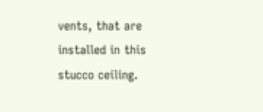vents, that are installed in this stucco ceiling.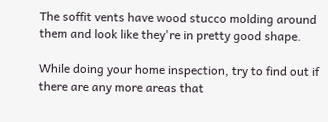The soffit vents have wood stucco molding around them and look like they're in pretty good shape.

While doing your home inspection, try to find out if there are any more areas that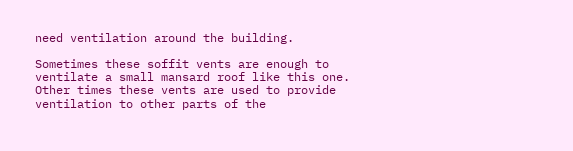need ventilation around the building.

Sometimes these soffit vents are enough to ventilate a small mansard roof like this one. Other times these vents are used to provide ventilation to other parts of the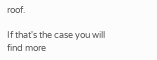roof.

If that's the case you will find more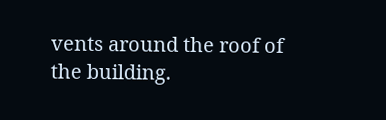vents around the roof of the building.